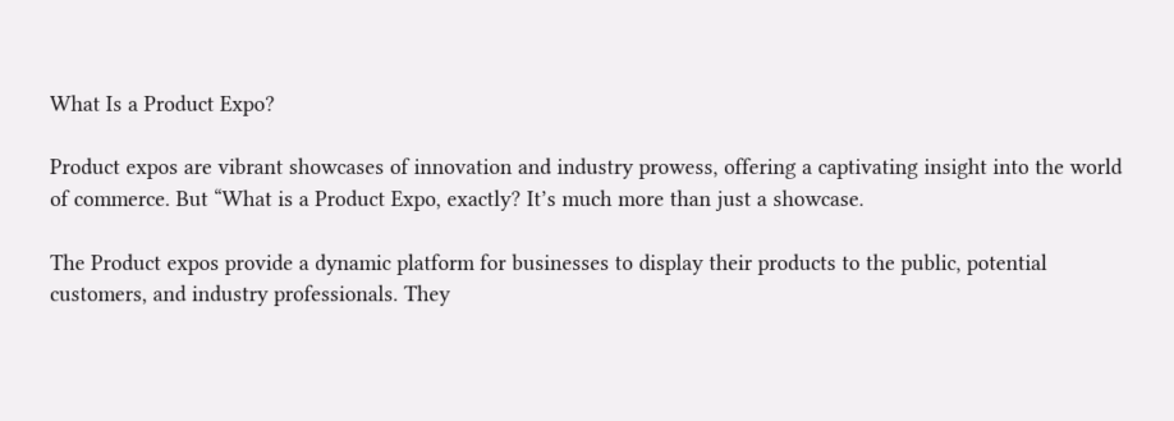What Is a Product Expo?

Product expos are vibrant showcases of innovation and industry prowess, offering a captivating insight into the world of commerce. But “What is a Product Expo, exactly? It’s much more than just a showcase.

The Product expos provide a dynamic platform for businesses to display their products to the public, potential customers, and industry professionals. They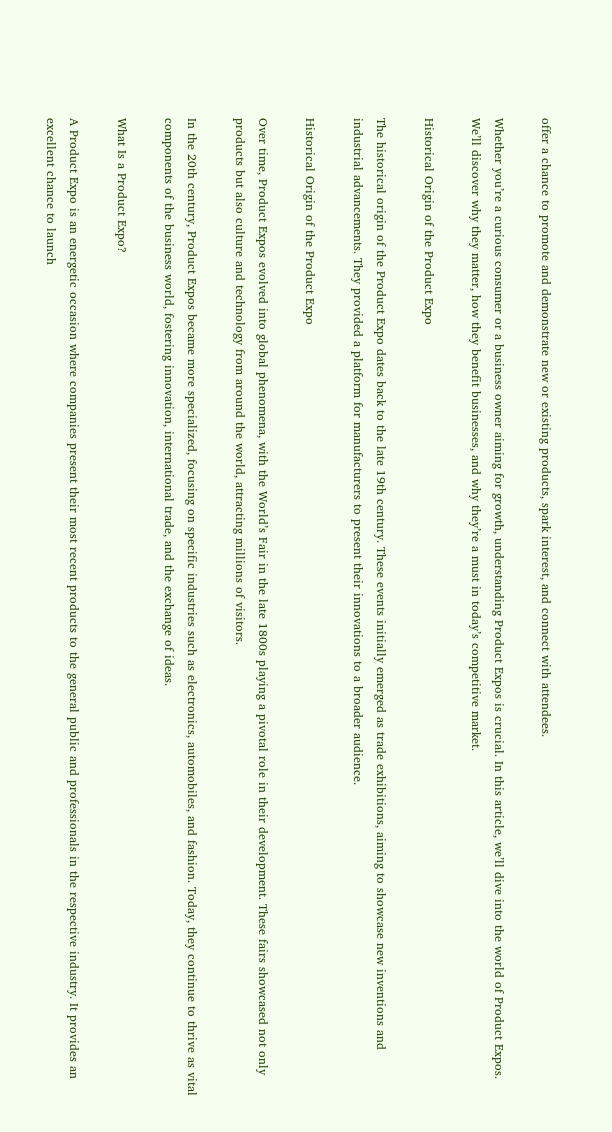offer a chance to promote and demonstrate new or existing products, spark interest, and connect with attendees.

Whether you’re a curious consumer or a business owner aiming for growth, understanding Product Expos is crucial. In this article, we’ll dive into the world of Product Expos. We’ll discover why they matter, how they benefit businesses, and why they’re a must in today’s competitive market.

Historical Origin of the Product Expo

The historical origin of the Product Expo dates back to the late 19th century. These events initially emerged as trade exhibitions, aiming to showcase new inventions and industrial advancements. They provided a platform for manufacturers to present their innovations to a broader audience.

Historical Origin of the Product Expo

Over time, Product Expos evolved into global phenomena, with the World’s Fair in the late 1800s playing a pivotal role in their development. These fairs showcased not only products but also culture and technology from around the world, attracting millions of visitors.

In the 20th century, Product Expos became more specialized, focusing on specific industries such as electronics, automobiles, and fashion. Today, they continue to thrive as vital components of the business world, fostering innovation, international trade, and the exchange of ideas.

What Is a Product Expo?

A Product Expo is an energetic occasion where companies present their most recent products to the general public and professionals in the respective industry. It provides an excellent chance to launch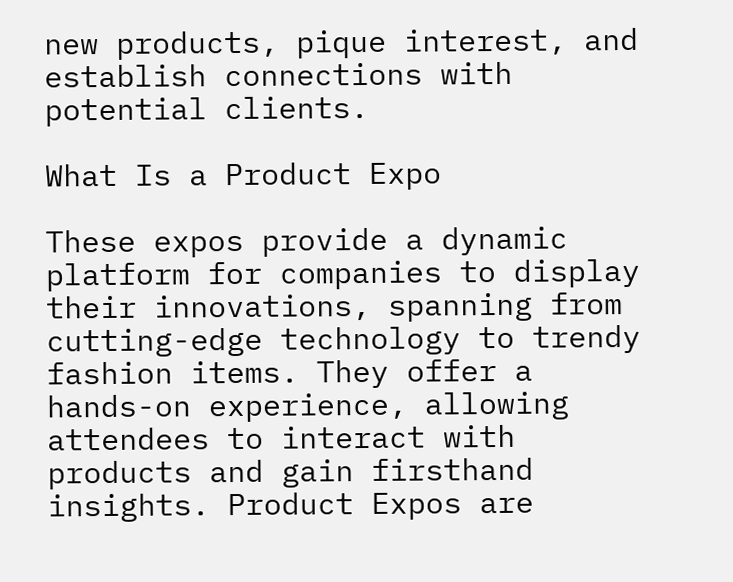new products, pique interest, and establish connections with potential clients.

What Is a Product Expo

These expos provide a dynamic platform for companies to display their innovations, spanning from cutting-edge technology to trendy fashion items. They offer a hands-on experience, allowing attendees to interact with products and gain firsthand insights. Product Expos are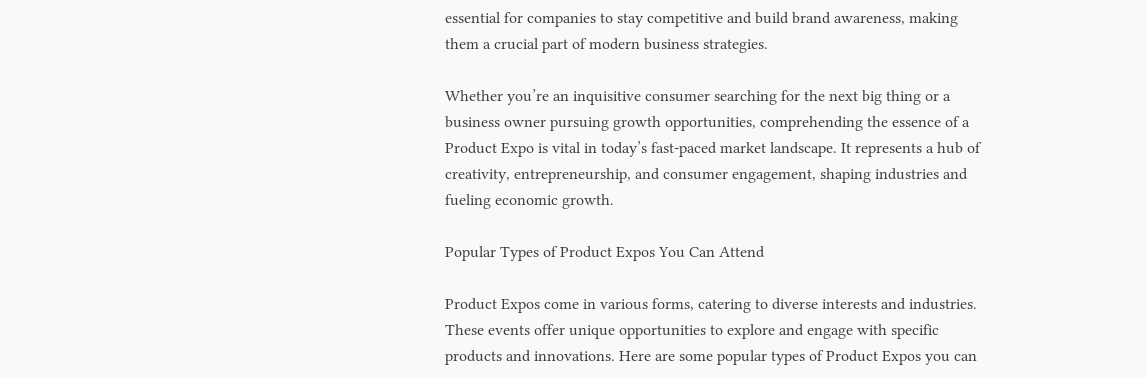essential for companies to stay competitive and build brand awareness, making them a crucial part of modern business strategies.

Whether you’re an inquisitive consumer searching for the next big thing or a business owner pursuing growth opportunities, comprehending the essence of a Product Expo is vital in today’s fast-paced market landscape. It represents a hub of creativity, entrepreneurship, and consumer engagement, shaping industries and fueling economic growth.

Popular Types of Product Expos You Can Attend

Product Expos come in various forms, catering to diverse interests and industries. These events offer unique opportunities to explore and engage with specific products and innovations. Here are some popular types of Product Expos you can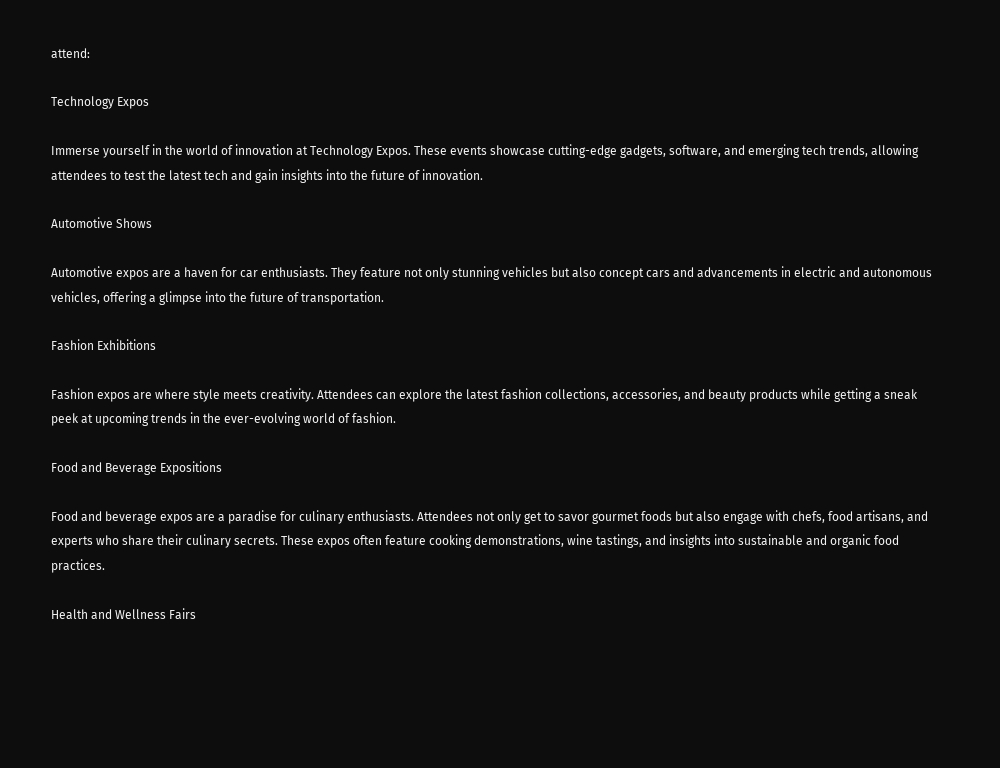attend:

Technology Expos

Immerse yourself in the world of innovation at Technology Expos. These events showcase cutting-edge gadgets, software, and emerging tech trends, allowing attendees to test the latest tech and gain insights into the future of innovation.

Automotive Shows

Automotive expos are a haven for car enthusiasts. They feature not only stunning vehicles but also concept cars and advancements in electric and autonomous vehicles, offering a glimpse into the future of transportation.

Fashion Exhibitions

Fashion expos are where style meets creativity. Attendees can explore the latest fashion collections, accessories, and beauty products while getting a sneak peek at upcoming trends in the ever-evolving world of fashion.

Food and Beverage Expositions

Food and beverage expos are a paradise for culinary enthusiasts. Attendees not only get to savor gourmet foods but also engage with chefs, food artisans, and experts who share their culinary secrets. These expos often feature cooking demonstrations, wine tastings, and insights into sustainable and organic food practices.

Health and Wellness Fairs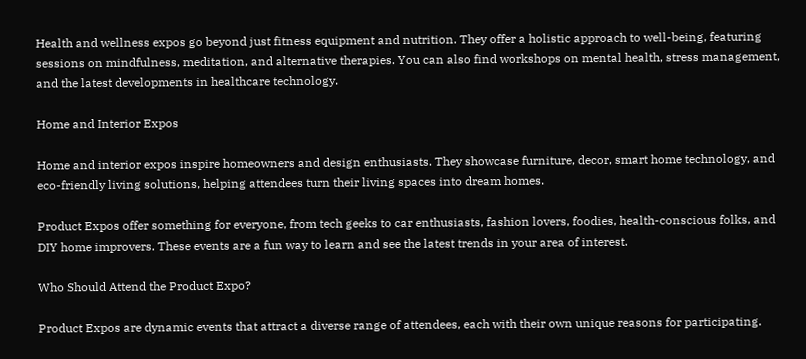Health and wellness expos go beyond just fitness equipment and nutrition. They offer a holistic approach to well-being, featuring sessions on mindfulness, meditation, and alternative therapies. You can also find workshops on mental health, stress management, and the latest developments in healthcare technology.

Home and Interior Expos

Home and interior expos inspire homeowners and design enthusiasts. They showcase furniture, decor, smart home technology, and eco-friendly living solutions, helping attendees turn their living spaces into dream homes.

Product Expos offer something for everyone, from tech geeks to car enthusiasts, fashion lovers, foodies, health-conscious folks, and DIY home improvers. These events are a fun way to learn and see the latest trends in your area of interest.

Who Should Attend the Product Expo?

Product Expos are dynamic events that attract a diverse range of attendees, each with their own unique reasons for participating.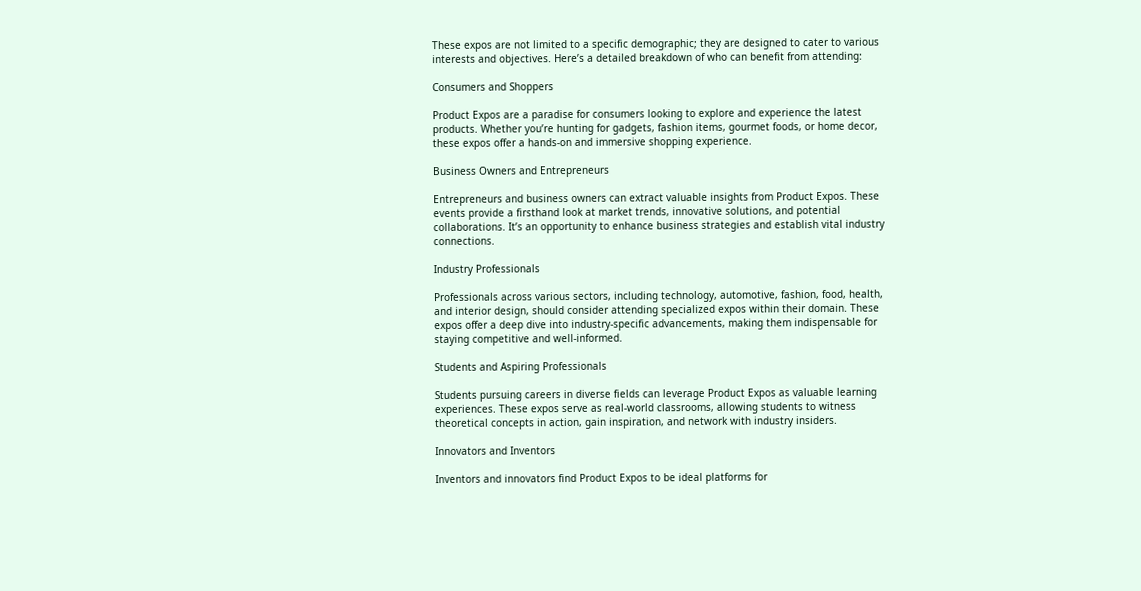These expos are not limited to a specific demographic; they are designed to cater to various interests and objectives. Here’s a detailed breakdown of who can benefit from attending:

Consumers and Shoppers

Product Expos are a paradise for consumers looking to explore and experience the latest products. Whether you’re hunting for gadgets, fashion items, gourmet foods, or home decor, these expos offer a hands-on and immersive shopping experience.

Business Owners and Entrepreneurs

Entrepreneurs and business owners can extract valuable insights from Product Expos. These events provide a firsthand look at market trends, innovative solutions, and potential collaborations. It’s an opportunity to enhance business strategies and establish vital industry connections.

Industry Professionals

Professionals across various sectors, including technology, automotive, fashion, food, health, and interior design, should consider attending specialized expos within their domain. These expos offer a deep dive into industry-specific advancements, making them indispensable for staying competitive and well-informed.

Students and Aspiring Professionals

Students pursuing careers in diverse fields can leverage Product Expos as valuable learning experiences. These expos serve as real-world classrooms, allowing students to witness theoretical concepts in action, gain inspiration, and network with industry insiders.

Innovators and Inventors

Inventors and innovators find Product Expos to be ideal platforms for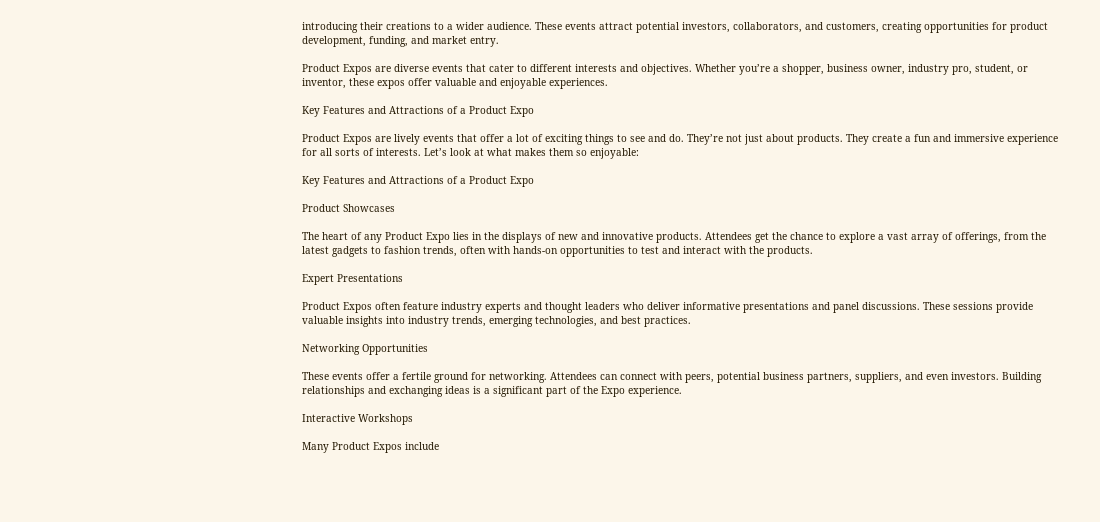introducing their creations to a wider audience. These events attract potential investors, collaborators, and customers, creating opportunities for product development, funding, and market entry.

Product Expos are diverse events that cater to different interests and objectives. Whether you’re a shopper, business owner, industry pro, student, or inventor, these expos offer valuable and enjoyable experiences.

Key Features and Attractions of a Product Expo

Product Expos are lively events that offer a lot of exciting things to see and do. They’re not just about products. They create a fun and immersive experience for all sorts of interests. Let’s look at what makes them so enjoyable:

Key Features and Attractions of a Product Expo

Product Showcases

The heart of any Product Expo lies in the displays of new and innovative products. Attendees get the chance to explore a vast array of offerings, from the latest gadgets to fashion trends, often with hands-on opportunities to test and interact with the products.

Expert Presentations

Product Expos often feature industry experts and thought leaders who deliver informative presentations and panel discussions. These sessions provide valuable insights into industry trends, emerging technologies, and best practices.

Networking Opportunities

These events offer a fertile ground for networking. Attendees can connect with peers, potential business partners, suppliers, and even investors. Building relationships and exchanging ideas is a significant part of the Expo experience.

Interactive Workshops

Many Product Expos include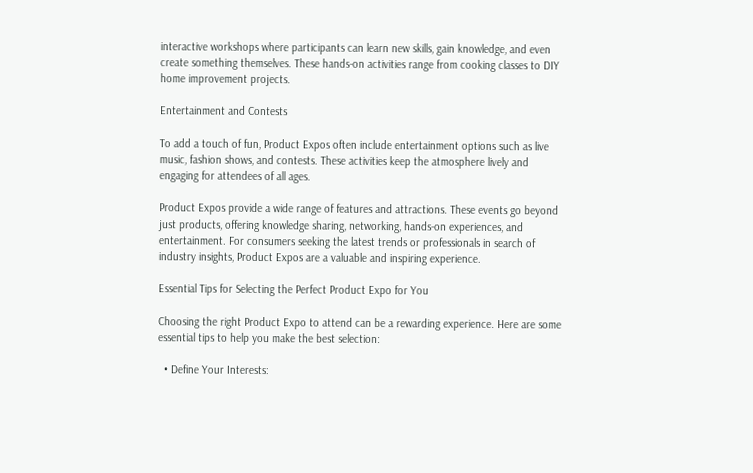interactive workshops where participants can learn new skills, gain knowledge, and even create something themselves. These hands-on activities range from cooking classes to DIY home improvement projects.

Entertainment and Contests

To add a touch of fun, Product Expos often include entertainment options such as live music, fashion shows, and contests. These activities keep the atmosphere lively and engaging for attendees of all ages.

Product Expos provide a wide range of features and attractions. These events go beyond just products, offering knowledge sharing, networking, hands-on experiences, and entertainment. For consumers seeking the latest trends or professionals in search of industry insights, Product Expos are a valuable and inspiring experience.

Essential Tips for Selecting the Perfect Product Expo for You

Choosing the right Product Expo to attend can be a rewarding experience. Here are some essential tips to help you make the best selection:

  • Define Your Interests: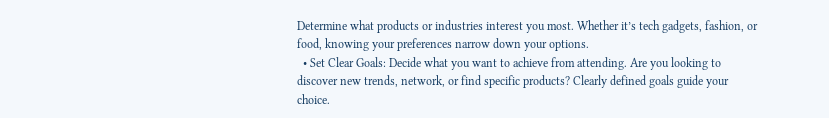Determine what products or industries interest you most. Whether it’s tech gadgets, fashion, or food, knowing your preferences narrow down your options.
  • Set Clear Goals: Decide what you want to achieve from attending. Are you looking to discover new trends, network, or find specific products? Clearly defined goals guide your choice.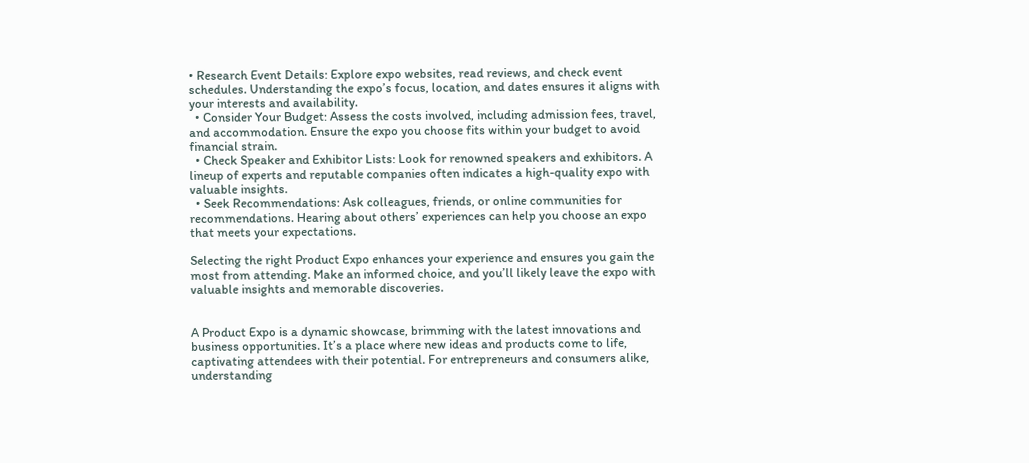• Research Event Details: Explore expo websites, read reviews, and check event schedules. Understanding the expo’s focus, location, and dates ensures it aligns with your interests and availability.
  • Consider Your Budget: Assess the costs involved, including admission fees, travel, and accommodation. Ensure the expo you choose fits within your budget to avoid financial strain.
  • Check Speaker and Exhibitor Lists: Look for renowned speakers and exhibitors. A lineup of experts and reputable companies often indicates a high-quality expo with valuable insights.
  • Seek Recommendations: Ask colleagues, friends, or online communities for recommendations. Hearing about others’ experiences can help you choose an expo that meets your expectations.

Selecting the right Product Expo enhances your experience and ensures you gain the most from attending. Make an informed choice, and you’ll likely leave the expo with valuable insights and memorable discoveries.


A Product Expo is a dynamic showcase, brimming with the latest innovations and business opportunities. It’s a place where new ideas and products come to life, captivating attendees with their potential. For entrepreneurs and consumers alike, understanding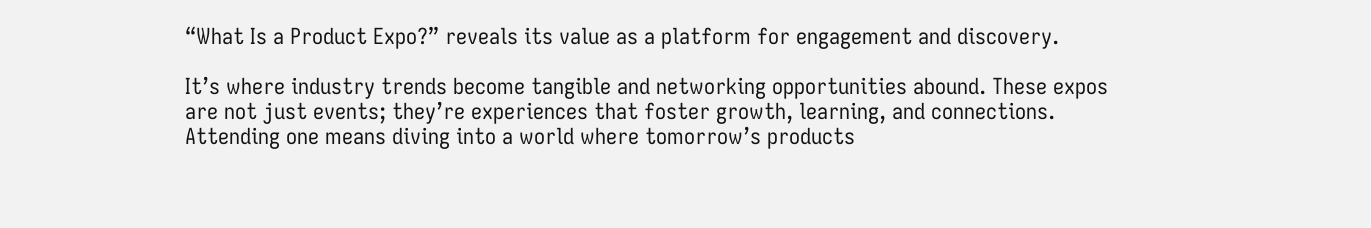“What Is a Product Expo?” reveals its value as a platform for engagement and discovery.

It’s where industry trends become tangible and networking opportunities abound. These expos are not just events; they’re experiences that foster growth, learning, and connections. Attending one means diving into a world where tomorrow’s products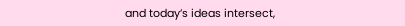and today’s ideas intersect,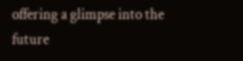offering a glimpse into the future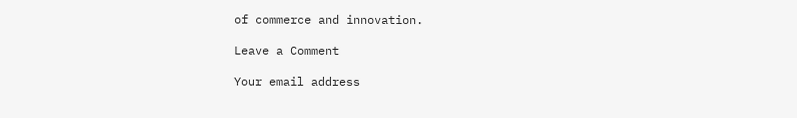of commerce and innovation.

Leave a Comment

Your email address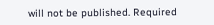will not be published. Required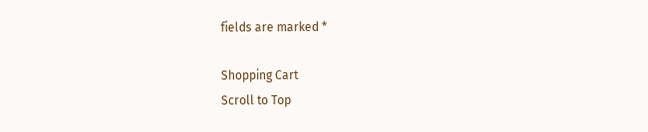fields are marked *

Shopping Cart
Scroll to Top